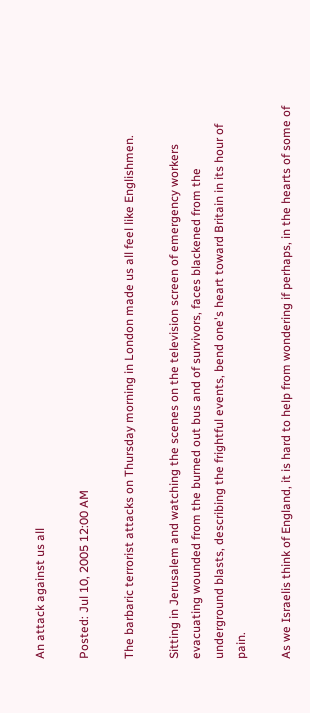An attack against us all

Posted: Jul 10, 2005 12:00 AM

The barbaric terrorist attacks on Thursday morning in London made us all feel like Englishmen.

Sitting in Jerusalem and watching the scenes on the television screen of emergency workers evacuating wounded from the burned out bus and of survivors, faces blackened from the underground blasts, describing the frightful events, bend one's heart toward Britain in its hour of pain.

As we Israelis think of England, it is hard to help from wondering if perhaps, in the hearts of some of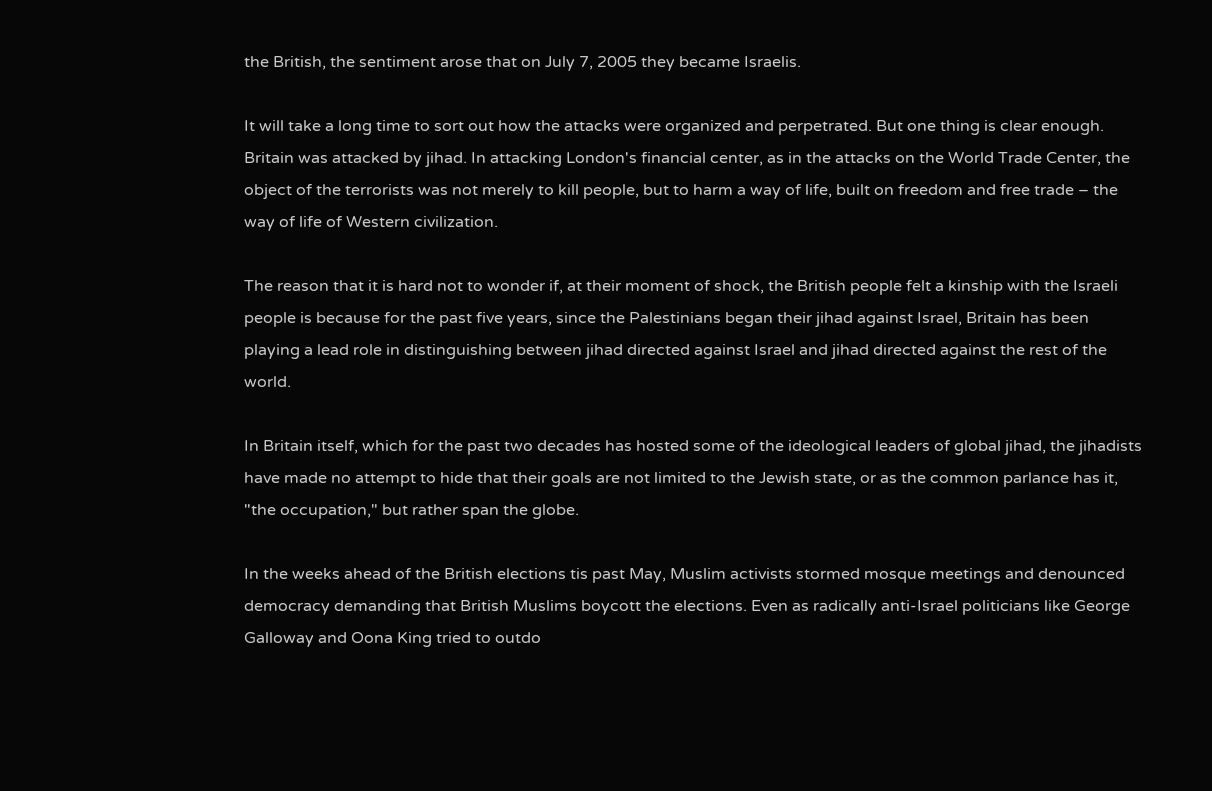the British, the sentiment arose that on July 7, 2005 they became Israelis.

It will take a long time to sort out how the attacks were organized and perpetrated. But one thing is clear enough. Britain was attacked by jihad. In attacking London's financial center, as in the attacks on the World Trade Center, the object of the terrorists was not merely to kill people, but to harm a way of life, built on freedom and free trade – the way of life of Western civilization.

The reason that it is hard not to wonder if, at their moment of shock, the British people felt a kinship with the Israeli people is because for the past five years, since the Palestinians began their jihad against Israel, Britain has been playing a lead role in distinguishing between jihad directed against Israel and jihad directed against the rest of the world.

In Britain itself, which for the past two decades has hosted some of the ideological leaders of global jihad, the jihadists have made no attempt to hide that their goals are not limited to the Jewish state, or as the common parlance has it, "the occupation," but rather span the globe.

In the weeks ahead of the British elections tis past May, Muslim activists stormed mosque meetings and denounced democracy demanding that British Muslims boycott the elections. Even as radically anti-Israel politicians like George Galloway and Oona King tried to outdo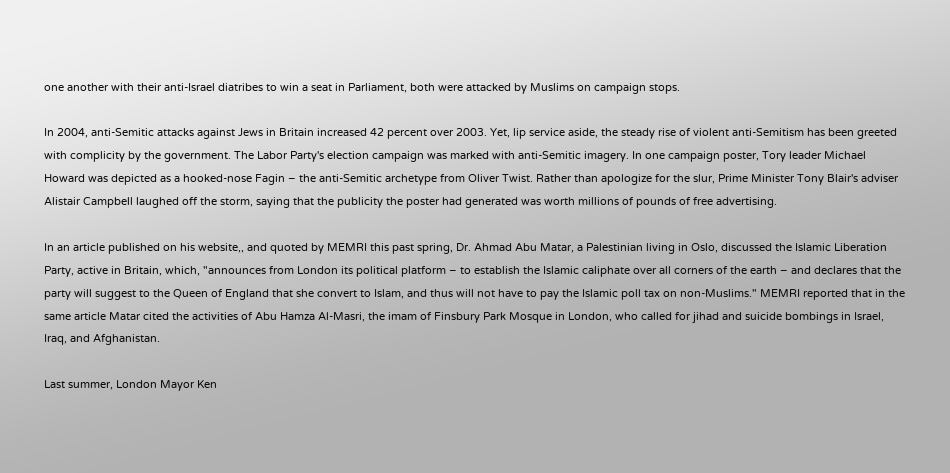one another with their anti-Israel diatribes to win a seat in Parliament, both were attacked by Muslims on campaign stops.

In 2004, anti-Semitic attacks against Jews in Britain increased 42 percent over 2003. Yet, lip service aside, the steady rise of violent anti-Semitism has been greeted with complicity by the government. The Labor Party's election campaign was marked with anti-Semitic imagery. In one campaign poster, Tory leader Michael Howard was depicted as a hooked-nose Fagin – the anti-Semitic archetype from Oliver Twist. Rather than apologize for the slur, Prime Minister Tony Blair's adviser Alistair Campbell laughed off the storm, saying that the publicity the poster had generated was worth millions of pounds of free advertising.

In an article published on his website,, and quoted by MEMRI this past spring, Dr. Ahmad Abu Matar, a Palestinian living in Oslo, discussed the Islamic Liberation Party, active in Britain, which, "announces from London its political platform – to establish the Islamic caliphate over all corners of the earth – and declares that the party will suggest to the Queen of England that she convert to Islam, and thus will not have to pay the Islamic poll tax on non-Muslims." MEMRI reported that in the same article Matar cited the activities of Abu Hamza Al-Masri, the imam of Finsbury Park Mosque in London, who called for jihad and suicide bombings in Israel, Iraq, and Afghanistan.

Last summer, London Mayor Ken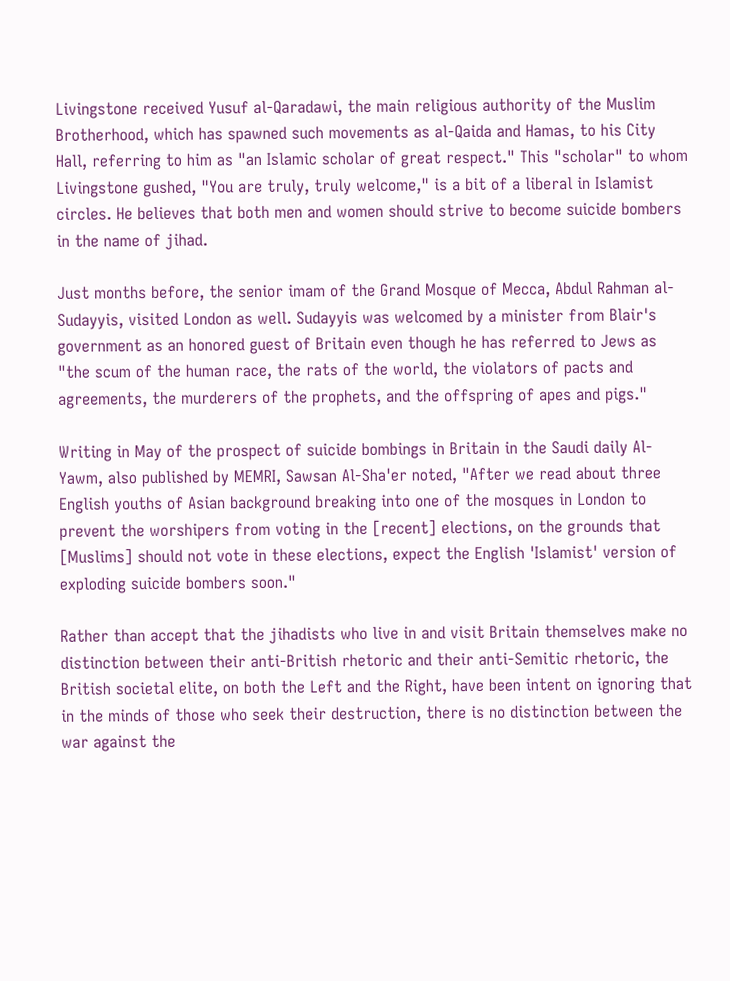Livingstone received Yusuf al-Qaradawi, the main religious authority of the Muslim Brotherhood, which has spawned such movements as al-Qaida and Hamas, to his City Hall, referring to him as "an Islamic scholar of great respect." This "scholar" to whom Livingstone gushed, "You are truly, truly welcome," is a bit of a liberal in Islamist circles. He believes that both men and women should strive to become suicide bombers in the name of jihad.

Just months before, the senior imam of the Grand Mosque of Mecca, Abdul Rahman al-Sudayyis, visited London as well. Sudayyis was welcomed by a minister from Blair's government as an honored guest of Britain even though he has referred to Jews as "the scum of the human race, the rats of the world, the violators of pacts and agreements, the murderers of the prophets, and the offspring of apes and pigs."

Writing in May of the prospect of suicide bombings in Britain in the Saudi daily Al-Yawm, also published by MEMRI, Sawsan Al-Sha'er noted, "After we read about three English youths of Asian background breaking into one of the mosques in London to prevent the worshipers from voting in the [recent] elections, on the grounds that [Muslims] should not vote in these elections, expect the English 'Islamist' version of exploding suicide bombers soon."

Rather than accept that the jihadists who live in and visit Britain themselves make no distinction between their anti-British rhetoric and their anti-Semitic rhetoric, the British societal elite, on both the Left and the Right, have been intent on ignoring that in the minds of those who seek their destruction, there is no distinction between the war against the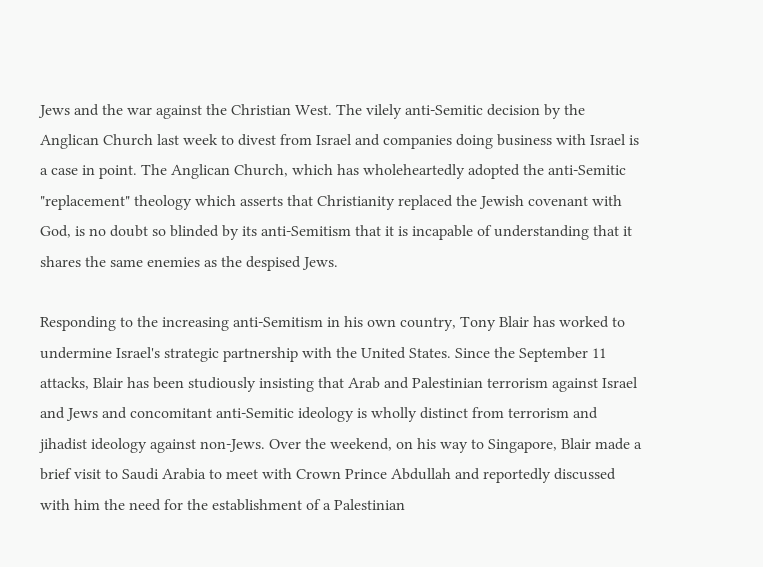Jews and the war against the Christian West. The vilely anti-Semitic decision by the Anglican Church last week to divest from Israel and companies doing business with Israel is a case in point. The Anglican Church, which has wholeheartedly adopted the anti-Semitic "replacement" theology which asserts that Christianity replaced the Jewish covenant with God, is no doubt so blinded by its anti-Semitism that it is incapable of understanding that it shares the same enemies as the despised Jews.

Responding to the increasing anti-Semitism in his own country, Tony Blair has worked to undermine Israel's strategic partnership with the United States. Since the September 11 attacks, Blair has been studiously insisting that Arab and Palestinian terrorism against Israel and Jews and concomitant anti-Semitic ideology is wholly distinct from terrorism and jihadist ideology against non-Jews. Over the weekend, on his way to Singapore, Blair made a brief visit to Saudi Arabia to meet with Crown Prince Abdullah and reportedly discussed with him the need for the establishment of a Palestinian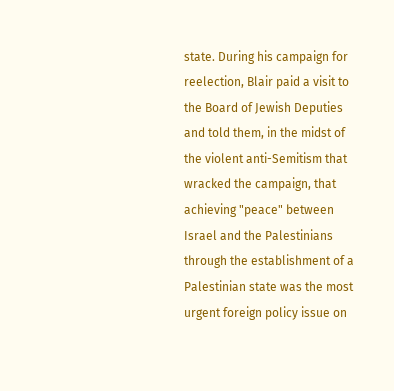state. During his campaign for reelection, Blair paid a visit to the Board of Jewish Deputies and told them, in the midst of the violent anti-Semitism that wracked the campaign, that achieving "peace" between Israel and the Palestinians through the establishment of a Palestinian state was the most urgent foreign policy issue on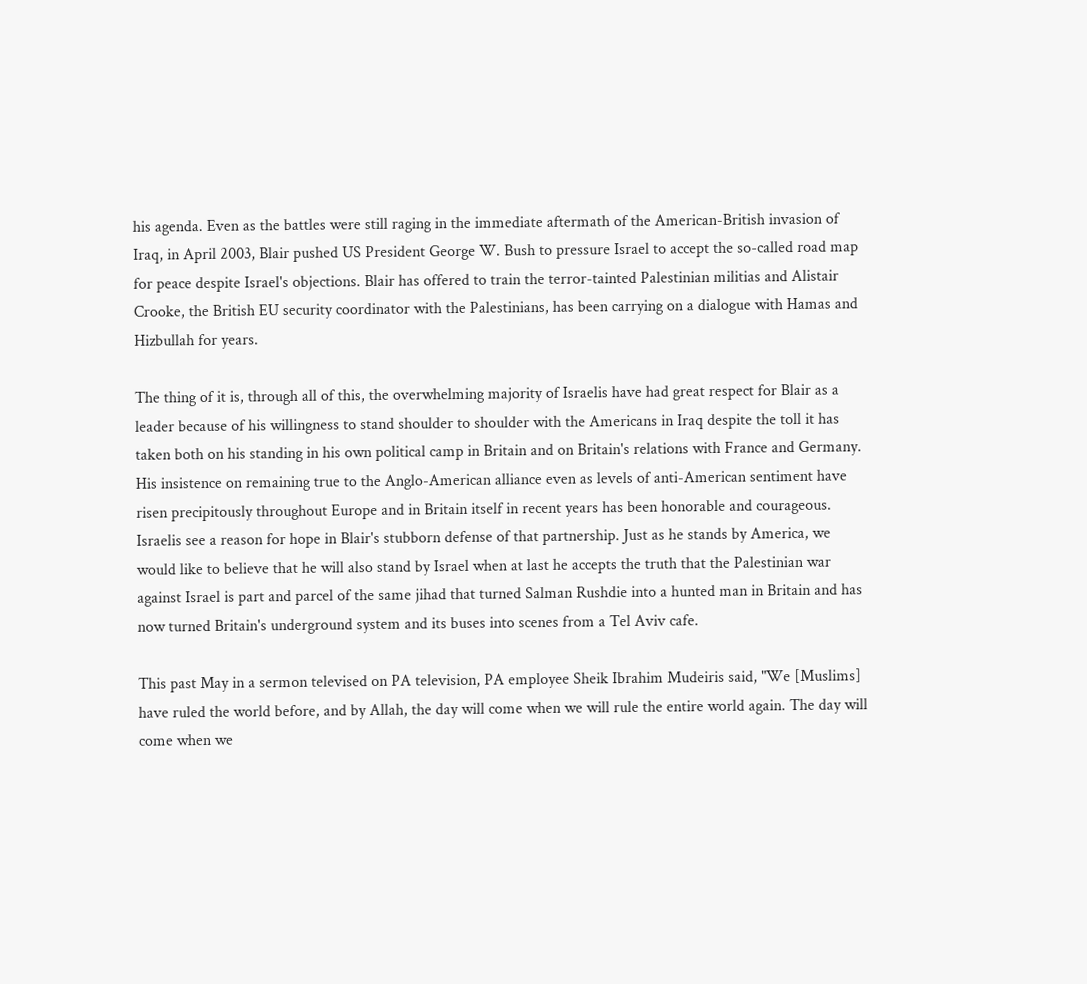his agenda. Even as the battles were still raging in the immediate aftermath of the American-British invasion of Iraq, in April 2003, Blair pushed US President George W. Bush to pressure Israel to accept the so-called road map for peace despite Israel's objections. Blair has offered to train the terror-tainted Palestinian militias and Alistair Crooke, the British EU security coordinator with the Palestinians, has been carrying on a dialogue with Hamas and Hizbullah for years.

The thing of it is, through all of this, the overwhelming majority of Israelis have had great respect for Blair as a leader because of his willingness to stand shoulder to shoulder with the Americans in Iraq despite the toll it has taken both on his standing in his own political camp in Britain and on Britain's relations with France and Germany. His insistence on remaining true to the Anglo-American alliance even as levels of anti-American sentiment have risen precipitously throughout Europe and in Britain itself in recent years has been honorable and courageous. Israelis see a reason for hope in Blair's stubborn defense of that partnership. Just as he stands by America, we would like to believe that he will also stand by Israel when at last he accepts the truth that the Palestinian war against Israel is part and parcel of the same jihad that turned Salman Rushdie into a hunted man in Britain and has now turned Britain's underground system and its buses into scenes from a Tel Aviv cafe.

This past May in a sermon televised on PA television, PA employee Sheik Ibrahim Mudeiris said, "We [Muslims] have ruled the world before, and by Allah, the day will come when we will rule the entire world again. The day will come when we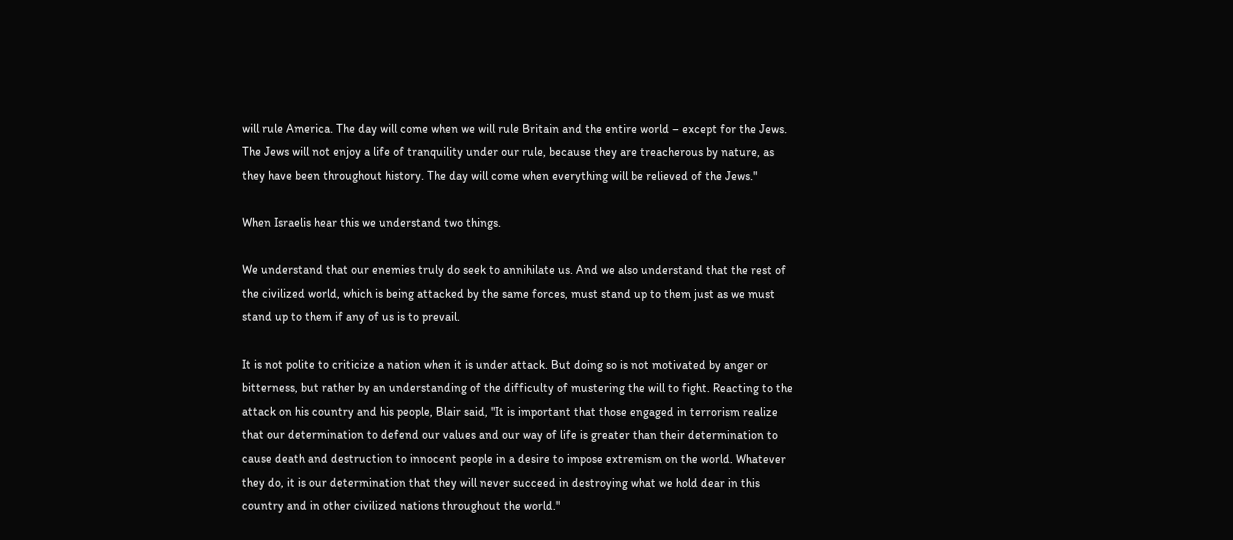will rule America. The day will come when we will rule Britain and the entire world – except for the Jews. The Jews will not enjoy a life of tranquility under our rule, because they are treacherous by nature, as they have been throughout history. The day will come when everything will be relieved of the Jews."

When Israelis hear this we understand two things.

We understand that our enemies truly do seek to annihilate us. And we also understand that the rest of the civilized world, which is being attacked by the same forces, must stand up to them just as we must stand up to them if any of us is to prevail.

It is not polite to criticize a nation when it is under attack. But doing so is not motivated by anger or bitterness, but rather by an understanding of the difficulty of mustering the will to fight. Reacting to the attack on his country and his people, Blair said, "It is important that those engaged in terrorism realize that our determination to defend our values and our way of life is greater than their determination to cause death and destruction to innocent people in a desire to impose extremism on the world. Whatever they do, it is our determination that they will never succeed in destroying what we hold dear in this country and in other civilized nations throughout the world."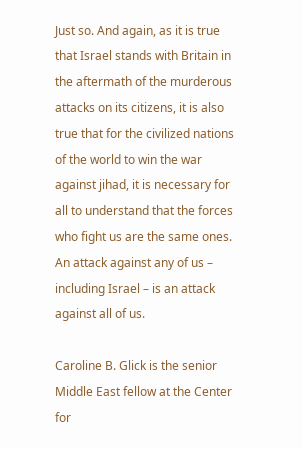Just so. And again, as it is true that Israel stands with Britain in the aftermath of the murderous attacks on its citizens, it is also true that for the civilized nations of the world to win the war against jihad, it is necessary for all to understand that the forces who fight us are the same ones. An attack against any of us – including Israel – is an attack against all of us.

Caroline B. Glick is the senior Middle East fellow at the Center for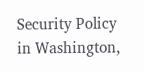Security Policy in Washington,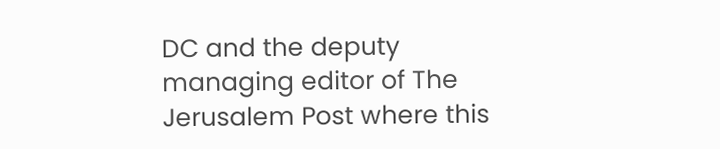DC and the deputy managing editor of The Jerusalem Post where this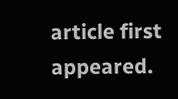article first appeared.